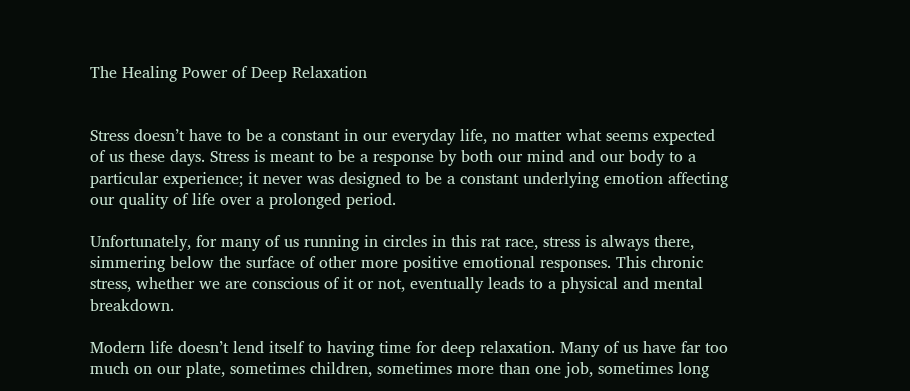The Healing Power of Deep Relaxation


Stress doesn’t have to be a constant in our everyday life, no matter what seems expected of us these days. Stress is meant to be a response by both our mind and our body to a particular experience; it never was designed to be a constant underlying emotion affecting our quality of life over a prolonged period.

Unfortunately, for many of us running in circles in this rat race, stress is always there, simmering below the surface of other more positive emotional responses. This chronic stress, whether we are conscious of it or not, eventually leads to a physical and mental breakdown.

Modern life doesn’t lend itself to having time for deep relaxation. Many of us have far too much on our plate, sometimes children, sometimes more than one job, sometimes long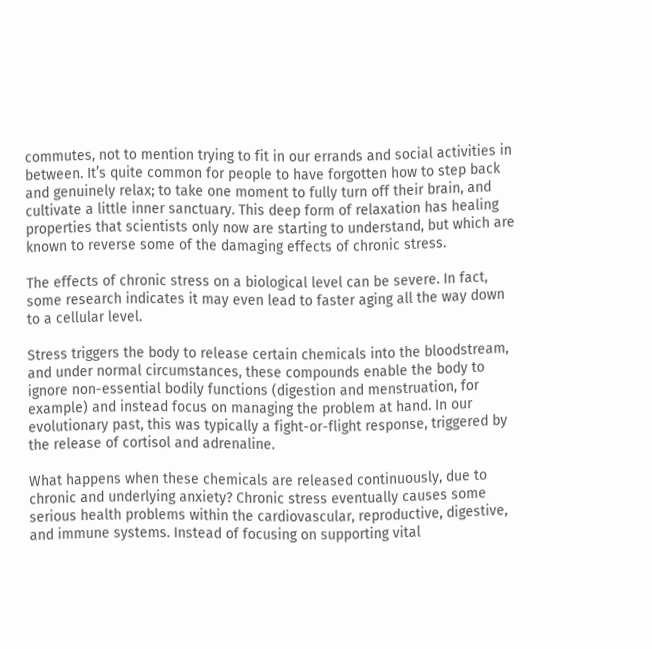commutes, not to mention trying to fit in our errands and social activities in between. It’s quite common for people to have forgotten how to step back and genuinely relax; to take one moment to fully turn off their brain, and cultivate a little inner sanctuary. This deep form of relaxation has healing properties that scientists only now are starting to understand, but which are known to reverse some of the damaging effects of chronic stress.

The effects of chronic stress on a biological level can be severe. In fact, some research indicates it may even lead to faster aging all the way down to a cellular level.

Stress triggers the body to release certain chemicals into the bloodstream, and under normal circumstances, these compounds enable the body to ignore non-essential bodily functions (digestion and menstruation, for example) and instead focus on managing the problem at hand. In our evolutionary past, this was typically a fight-or-flight response, triggered by the release of cortisol and adrenaline.

What happens when these chemicals are released continuously, due to chronic and underlying anxiety? Chronic stress eventually causes some serious health problems within the cardiovascular, reproductive, digestive, and immune systems. Instead of focusing on supporting vital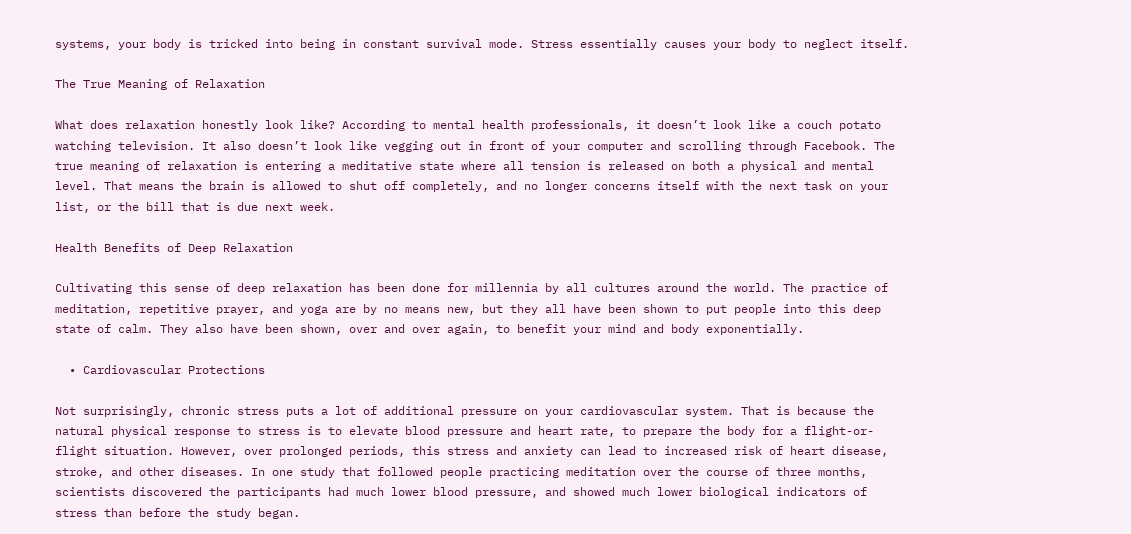systems, your body is tricked into being in constant survival mode. Stress essentially causes your body to neglect itself.

The True Meaning of Relaxation

What does relaxation honestly look like? According to mental health professionals, it doesn’t look like a couch potato watching television. It also doesn’t look like vegging out in front of your computer and scrolling through Facebook. The true meaning of relaxation is entering a meditative state where all tension is released on both a physical and mental level. That means the brain is allowed to shut off completely, and no longer concerns itself with the next task on your list, or the bill that is due next week.

Health Benefits of Deep Relaxation

Cultivating this sense of deep relaxation has been done for millennia by all cultures around the world. The practice of meditation, repetitive prayer, and yoga are by no means new, but they all have been shown to put people into this deep state of calm. They also have been shown, over and over again, to benefit your mind and body exponentially.

  • Cardiovascular Protections

Not surprisingly, chronic stress puts a lot of additional pressure on your cardiovascular system. That is because the natural physical response to stress is to elevate blood pressure and heart rate, to prepare the body for a flight-or-flight situation. However, over prolonged periods, this stress and anxiety can lead to increased risk of heart disease, stroke, and other diseases. In one study that followed people practicing meditation over the course of three months, scientists discovered the participants had much lower blood pressure, and showed much lower biological indicators of stress than before the study began.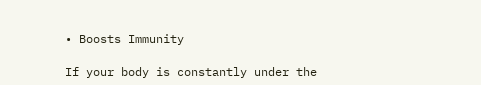• Boosts Immunity

If your body is constantly under the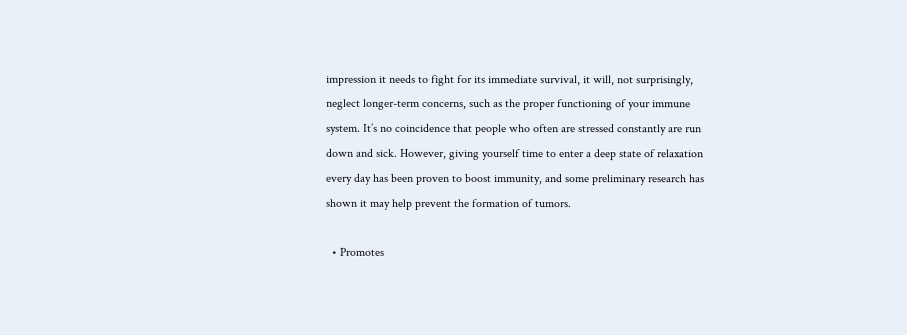impression it needs to fight for its immediate survival, it will, not surprisingly, neglect longer-term concerns, such as the proper functioning of your immune system. It’s no coincidence that people who often are stressed constantly are run down and sick. However, giving yourself time to enter a deep state of relaxation every day has been proven to boost immunity, and some preliminary research has shown it may help prevent the formation of tumors.

  • Promotes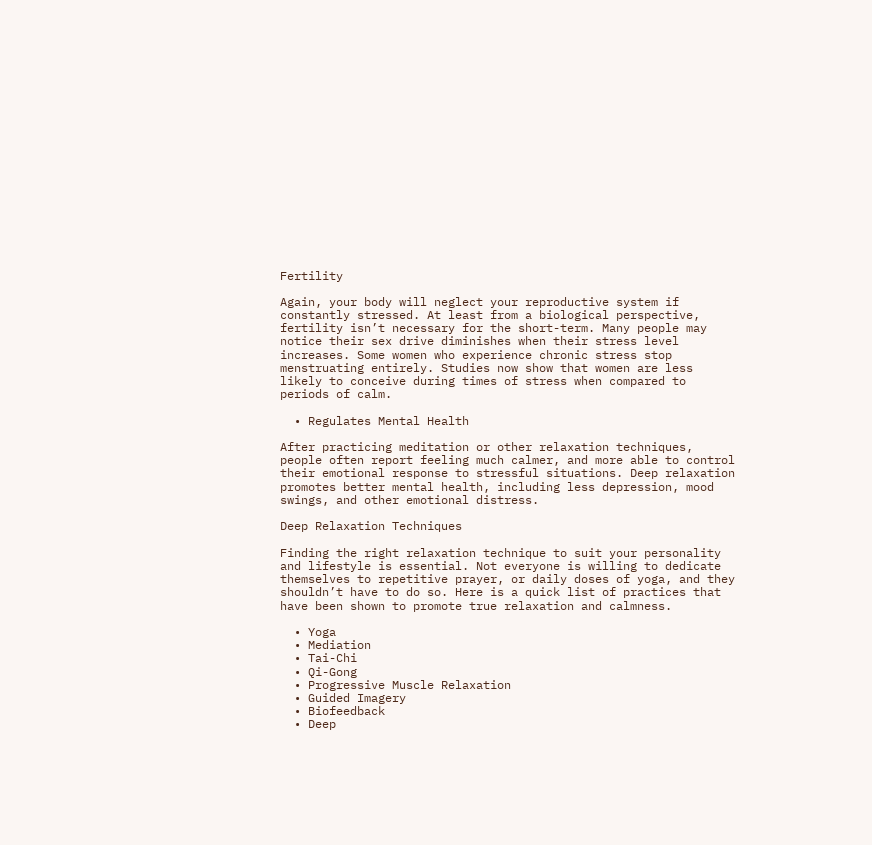Fertility

Again, your body will neglect your reproductive system if constantly stressed. At least from a biological perspective, fertility isn’t necessary for the short-term. Many people may notice their sex drive diminishes when their stress level increases. Some women who experience chronic stress stop menstruating entirely. Studies now show that women are less likely to conceive during times of stress when compared to periods of calm.

  • Regulates Mental Health

After practicing meditation or other relaxation techniques, people often report feeling much calmer, and more able to control their emotional response to stressful situations. Deep relaxation promotes better mental health, including less depression, mood swings, and other emotional distress.

Deep Relaxation Techniques

Finding the right relaxation technique to suit your personality and lifestyle is essential. Not everyone is willing to dedicate themselves to repetitive prayer, or daily doses of yoga, and they shouldn’t have to do so. Here is a quick list of practices that have been shown to promote true relaxation and calmness.

  • Yoga
  • Mediation
  • Tai-Chi
  • Qi-Gong
  • Progressive Muscle Relaxation
  • Guided Imagery
  • Biofeedback
  • Deep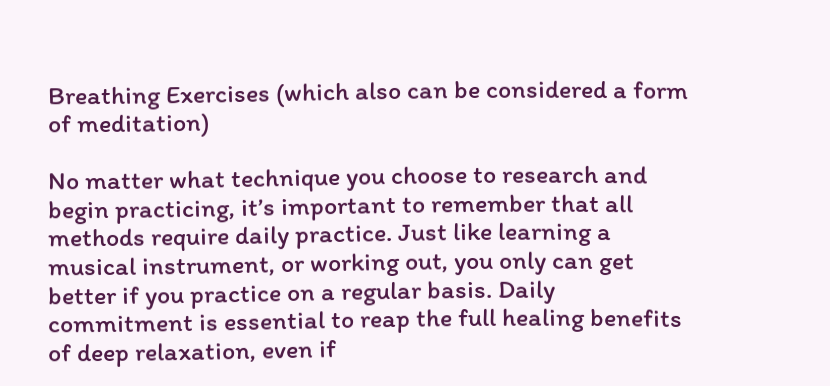Breathing Exercises (which also can be considered a form of meditation)

No matter what technique you choose to research and begin practicing, it’s important to remember that all methods require daily practice. Just like learning a musical instrument, or working out, you only can get better if you practice on a regular basis. Daily commitment is essential to reap the full healing benefits of deep relaxation, even if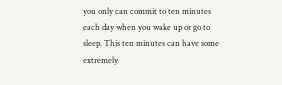you only can commit to ten minutes each day when you wake up or go to sleep. This ten minutes can have some extremely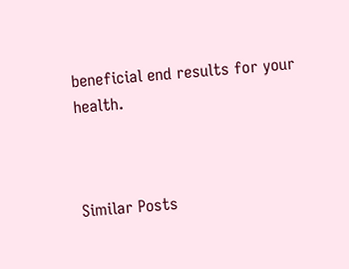beneficial end results for your health.



Similar Posts